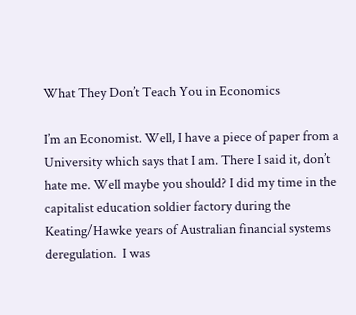What They Don’t Teach You in Economics

I’m an Economist. Well, I have a piece of paper from a University which says that I am. There I said it, don’t hate me. Well maybe you should? I did my time in the capitalist education soldier factory during the Keating/Hawke years of Australian financial systems deregulation.  I was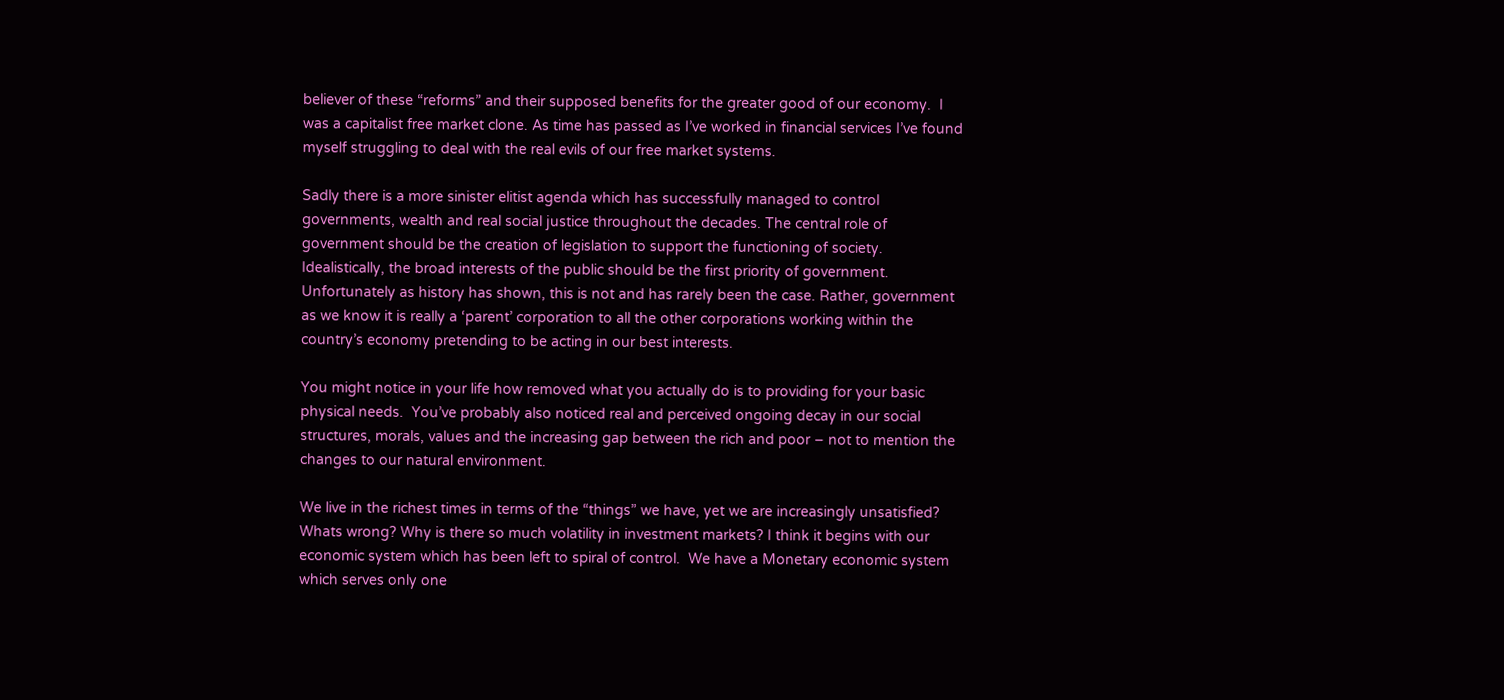believer of these “reforms” and their supposed benefits for the greater good of our economy.  I was a capitalist free market clone. As time has passed as I’ve worked in financial services I’ve found myself struggling to deal with the real evils of our free market systems.

Sadly there is a more sinister elitist agenda which has successfully managed to control governments, wealth and real social justice throughout the decades. The central role of government should be the creation of legislation to support the functioning of society. Idealistically, the broad interests of the public should be the first priority of government. Unfortunately as history has shown, this is not and has rarely been the case. Rather, government as we know it is really a ‘parent’ corporation to all the other corporations working within the country’s economy pretending to be acting in our best interests.

You might notice in your life how removed what you actually do is to providing for your basic physical needs.  You’ve probably also noticed real and perceived ongoing decay in our social structures, morals, values and the increasing gap between the rich and poor – not to mention the changes to our natural environment.

We live in the richest times in terms of the “things” we have, yet we are increasingly unsatisfied?  Whats wrong? Why is there so much volatility in investment markets? I think it begins with our economic system which has been left to spiral of control.  We have a Monetary economic system which serves only one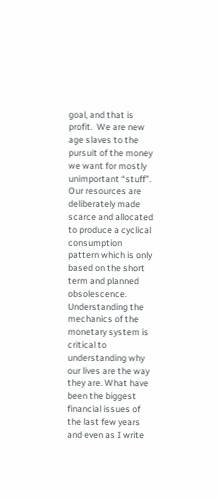goal, and that is profit.  We are new age slaves to the pursuit of the money we want for mostly unimportant “stuff”. Our resources are deliberately made scarce and allocated to produce a cyclical consumption pattern which is only based on the short term and planned obsolescence. Understanding the mechanics of the monetary system is critical to understanding why our lives are the way they are. What have been the biggest financial issues of the last few years and even as I write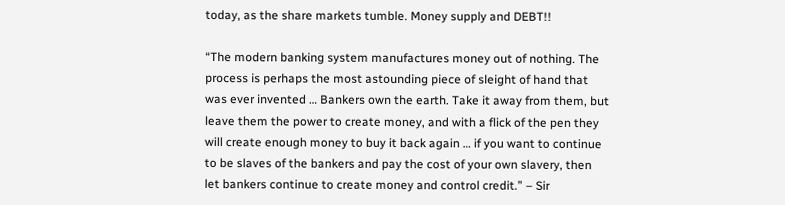today, as the share markets tumble. Money supply and DEBT!!

“The modern banking system manufactures money out of nothing. The process is perhaps the most astounding piece of sleight of hand that was ever invented … Bankers own the earth. Take it away from them, but leave them the power to create money, and with a flick of the pen they will create enough money to buy it back again … if you want to continue to be slaves of the bankers and pay the cost of your own slavery, then let bankers continue to create money and control credit.” – Sir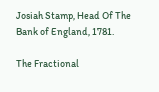Josiah Stamp, Head Of The Bank of England, 1781.

The Fractional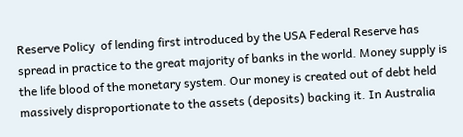Reserve Policy  of lending first introduced by the USA Federal Reserve has spread in practice to the great majority of banks in the world. Money supply is the life blood of the monetary system. Our money is created out of debt held massively disproportionate to the assets (deposits) backing it. In Australia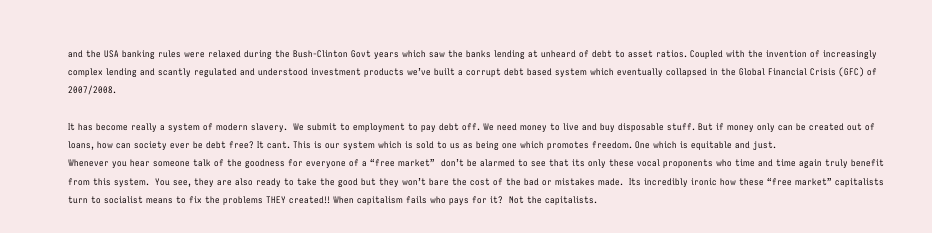and the USA banking rules were relaxed during the Bush-Clinton Govt years which saw the banks lending at unheard of debt to asset ratios. Coupled with the invention of increasingly complex lending and scantly regulated and understood investment products we’ve built a corrupt debt based system which eventually collapsed in the Global Financial Crisis (GFC) of 2007/2008.

It has become really a system of modern slavery.  We submit to employment to pay debt off. We need money to live and buy disposable stuff. But if money only can be created out of loans, how can society ever be debt free? It cant. This is our system which is sold to us as being one which promotes freedom. One which is equitable and just.
Whenever you hear someone talk of the goodness for everyone of a “free market”  don’t be alarmed to see that its only these vocal proponents who time and time again truly benefit from this system.  You see, they are also ready to take the good but they won’t bare the cost of the bad or mistakes made.  Its incredibly ironic how these “free market” capitalists turn to socialist means to fix the problems THEY created!! When capitalism fails who pays for it?  Not the capitalists.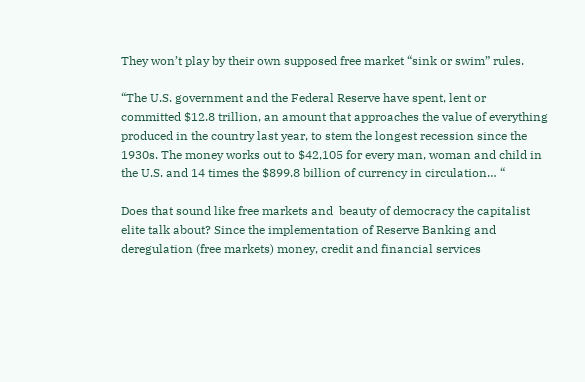They won’t play by their own supposed free market “sink or swim” rules.

“The U.S. government and the Federal Reserve have spent, lent or committed $12.8 trillion, an amount that approaches the value of everything produced in the country last year, to stem the longest recession since the 1930s. The money works out to $42,105 for every man, woman and child in the U.S. and 14 times the $899.8 billion of currency in circulation… “

Does that sound like free markets and  beauty of democracy the capitalist elite talk about? Since the implementation of Reserve Banking and deregulation (free markets) money, credit and financial services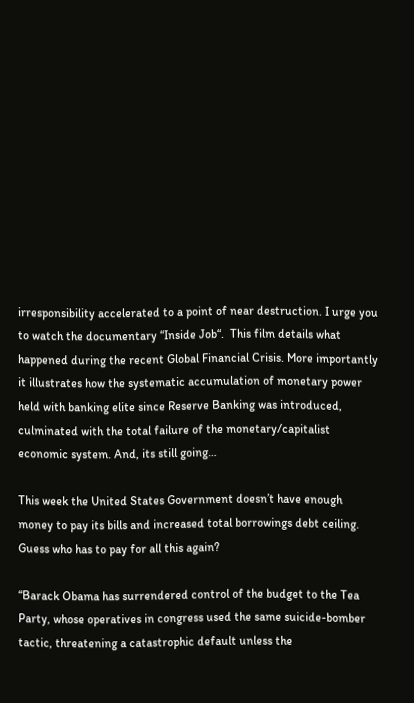irresponsibility accelerated to a point of near destruction. I urge you to watch the documentary “Inside Job“.  This film details what happened during the recent Global Financial Crisis. More importantly it illustrates how the systematic accumulation of monetary power held with banking elite since Reserve Banking was introduced, culminated with the total failure of the monetary/capitalist economic system. And, its still going…

This week the United States Government doesn’t have enough money to pay its bills and increased total borrowings debt ceiling. Guess who has to pay for all this again?

“Barack Obama has surrendered control of the budget to the Tea Party, whose operatives in congress used the same suicide-bomber tactic, threatening a catastrophic default unless the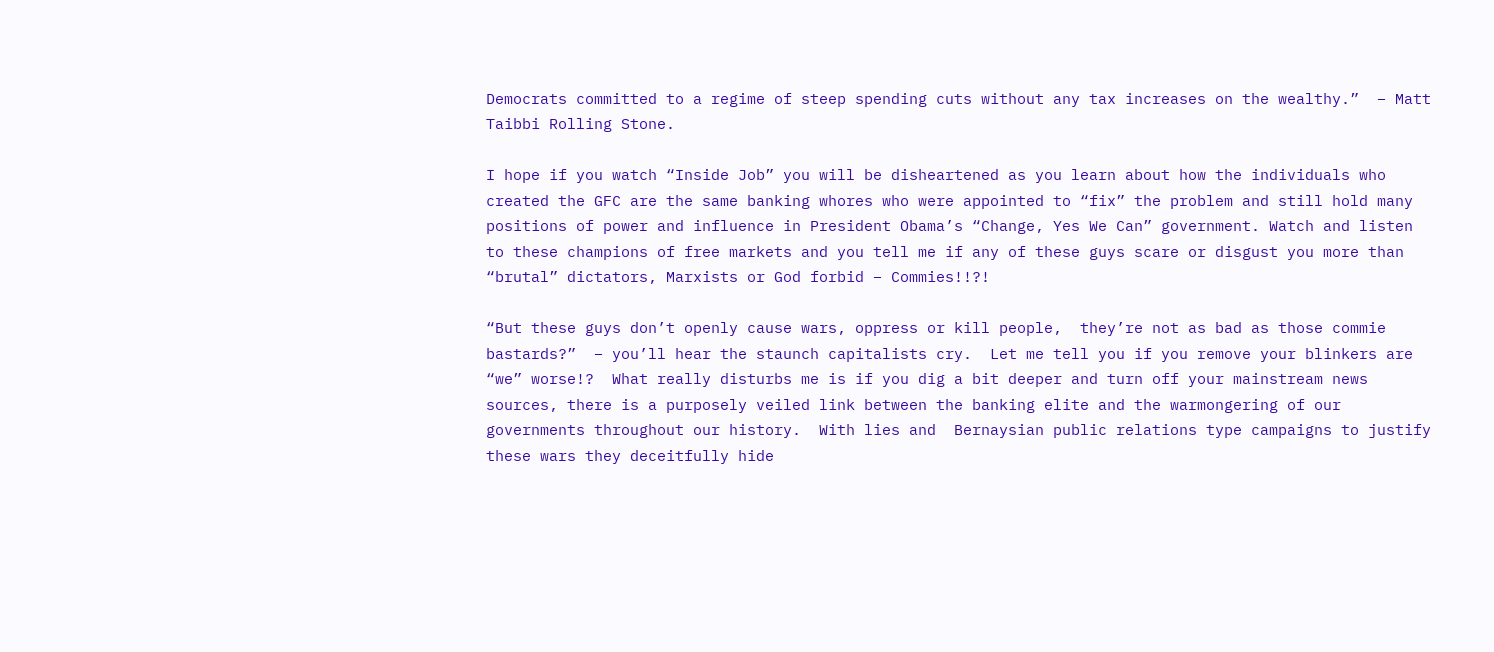Democrats committed to a regime of steep spending cuts without any tax increases on the wealthy.”  – Matt Taibbi Rolling Stone.

I hope if you watch “Inside Job” you will be disheartened as you learn about how the individuals who created the GFC are the same banking whores who were appointed to “fix” the problem and still hold many positions of power and influence in President Obama’s “Change, Yes We Can” government. Watch and listen to these champions of free markets and you tell me if any of these guys scare or disgust you more than “brutal” dictators, Marxists or God forbid – Commies!!?!

“But these guys don’t openly cause wars, oppress or kill people,  they’re not as bad as those commie bastards?”  – you’ll hear the staunch capitalists cry.  Let me tell you if you remove your blinkers are “we” worse!?  What really disturbs me is if you dig a bit deeper and turn off your mainstream news sources, there is a purposely veiled link between the banking elite and the warmongering of our governments throughout our history.  With lies and  Bernaysian public relations type campaigns to justify these wars they deceitfully hide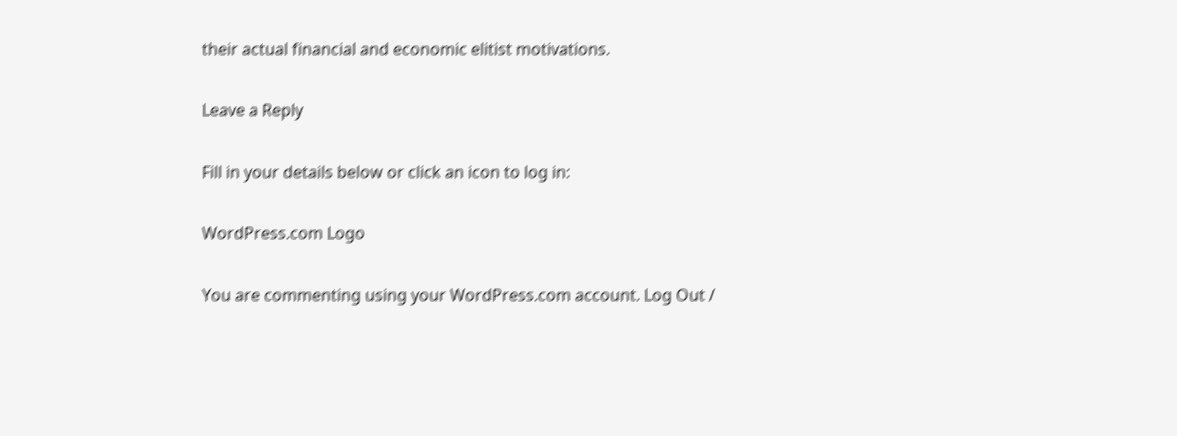their actual financial and economic elitist motivations.

Leave a Reply

Fill in your details below or click an icon to log in:

WordPress.com Logo

You are commenting using your WordPress.com account. Log Out /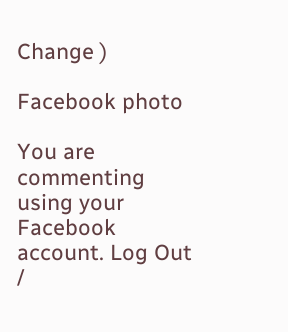Change )

Facebook photo

You are commenting using your Facebook account. Log Out /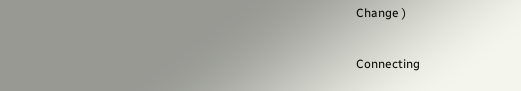Change )

Connecting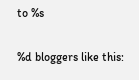to %s

%d bloggers like this: